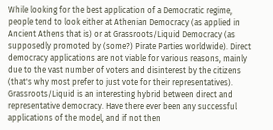While looking for the best application of a Democratic regime, people tend to look either at Athenian Democracy (as applied in Ancient Athens that is) or at Grassroots/Liquid Democracy (as supposedly promoted by (some?) Pirate Parties worldwide). Direct democracy applications are not viable for various reasons, mainly due to the vast number of voters and disinterest by the citizens (that's why most prefer to just vote for their representatives). Grassroots/Liquid is an interesting hybrid between direct and representative democracy. Have there ever been any successful applications of the model, and if not then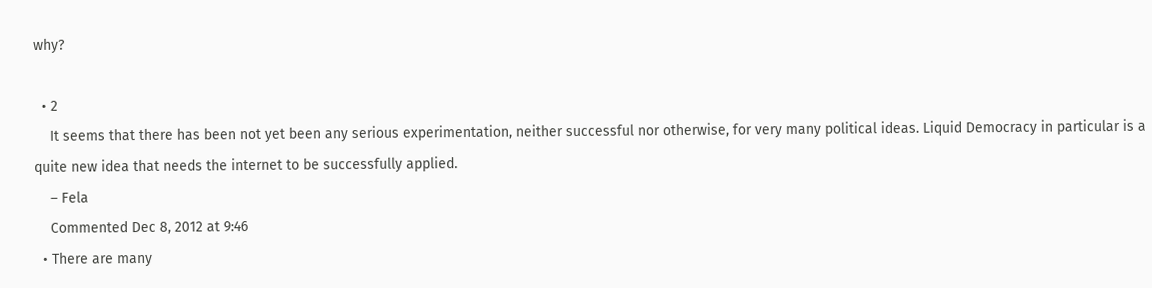why?

  • 2
    It seems that there has been not yet been any serious experimentation, neither successful nor otherwise, for very many political ideas. Liquid Democracy in particular is a quite new idea that needs the internet to be successfully applied.
    – Fela
    Commented Dec 8, 2012 at 9:46
  • There are many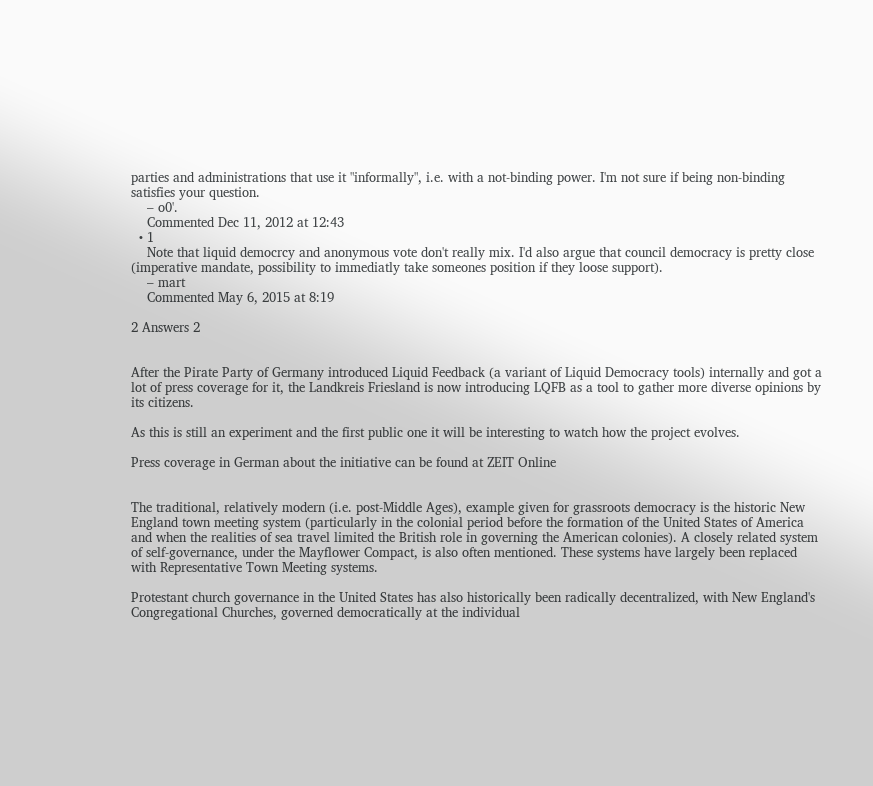parties and administrations that use it "informally", i.e. with a not-binding power. I'm not sure if being non-binding satisfies your question.
    – o0'.
    Commented Dec 11, 2012 at 12:43
  • 1
    Note that liquid democrcy and anonymous vote don't really mix. I'd also argue that council democracy is pretty close (imperative mandate, possibility to immediatly take someones position if they loose support).
    – mart
    Commented May 6, 2015 at 8:19

2 Answers 2


After the Pirate Party of Germany introduced Liquid Feedback (a variant of Liquid Democracy tools) internally and got a lot of press coverage for it, the Landkreis Friesland is now introducing LQFB as a tool to gather more diverse opinions by its citizens.

As this is still an experiment and the first public one it will be interesting to watch how the project evolves.

Press coverage in German about the initiative can be found at ZEIT Online


The traditional, relatively modern (i.e. post-Middle Ages), example given for grassroots democracy is the historic New England town meeting system (particularly in the colonial period before the formation of the United States of America and when the realities of sea travel limited the British role in governing the American colonies). A closely related system of self-governance, under the Mayflower Compact, is also often mentioned. These systems have largely been replaced with Representative Town Meeting systems.

Protestant church governance in the United States has also historically been radically decentralized, with New England's Congregational Churches, governed democratically at the individual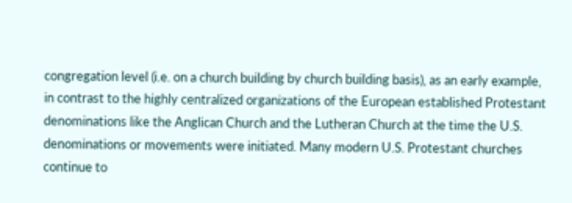congregation level (i.e. on a church building by church building basis), as an early example, in contrast to the highly centralized organizations of the European established Protestant denominations like the Anglican Church and the Lutheran Church at the time the U.S. denominations or movements were initiated. Many modern U.S. Protestant churches continue to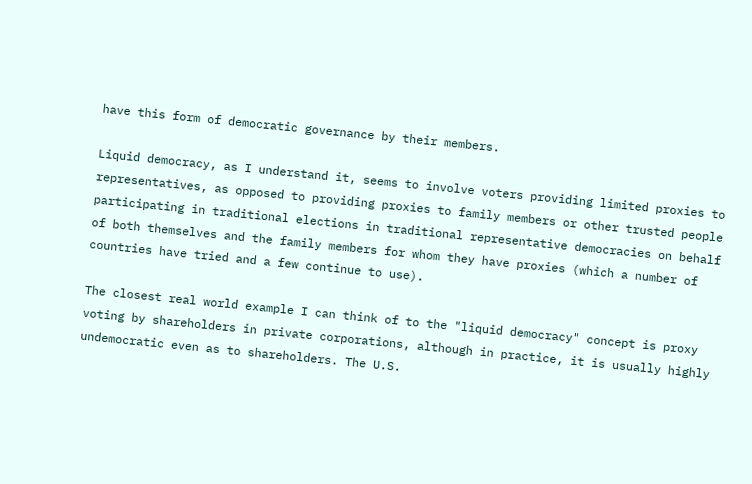have this form of democratic governance by their members.

Liquid democracy, as I understand it, seems to involve voters providing limited proxies to representatives, as opposed to providing proxies to family members or other trusted people participating in traditional elections in traditional representative democracies on behalf of both themselves and the family members for whom they have proxies (which a number of countries have tried and a few continue to use).

The closest real world example I can think of to the "liquid democracy" concept is proxy voting by shareholders in private corporations, although in practice, it is usually highly undemocratic even as to shareholders. The U.S.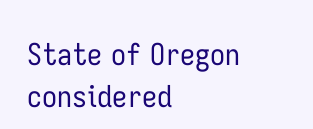State of Oregon considered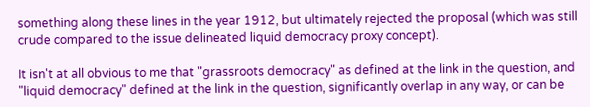something along these lines in the year 1912, but ultimately rejected the proposal (which was still crude compared to the issue delineated liquid democracy proxy concept).

It isn't at all obvious to me that "grassroots democracy" as defined at the link in the question, and "liquid democracy" defined at the link in the question, significantly overlap in any way, or can be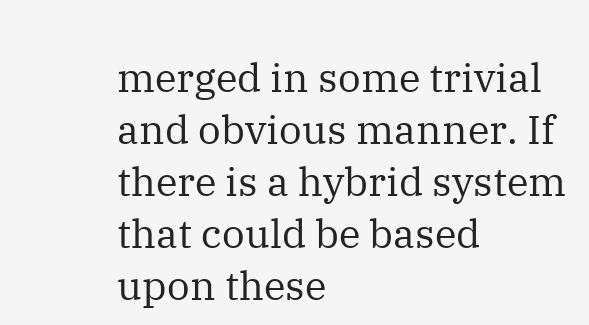merged in some trivial and obvious manner. If there is a hybrid system that could be based upon these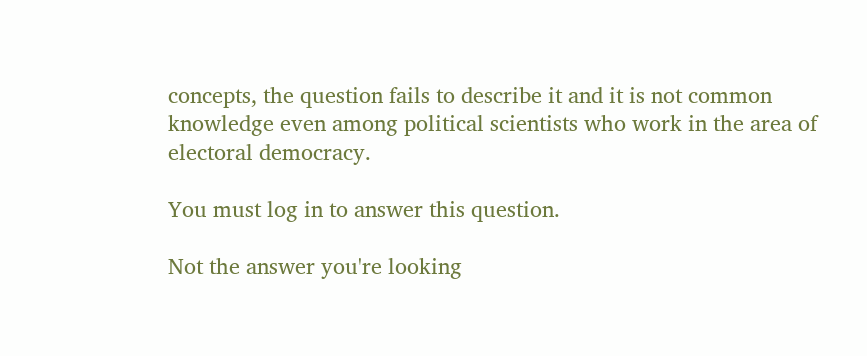concepts, the question fails to describe it and it is not common knowledge even among political scientists who work in the area of electoral democracy.

You must log in to answer this question.

Not the answer you're looking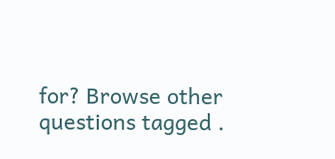for? Browse other questions tagged .